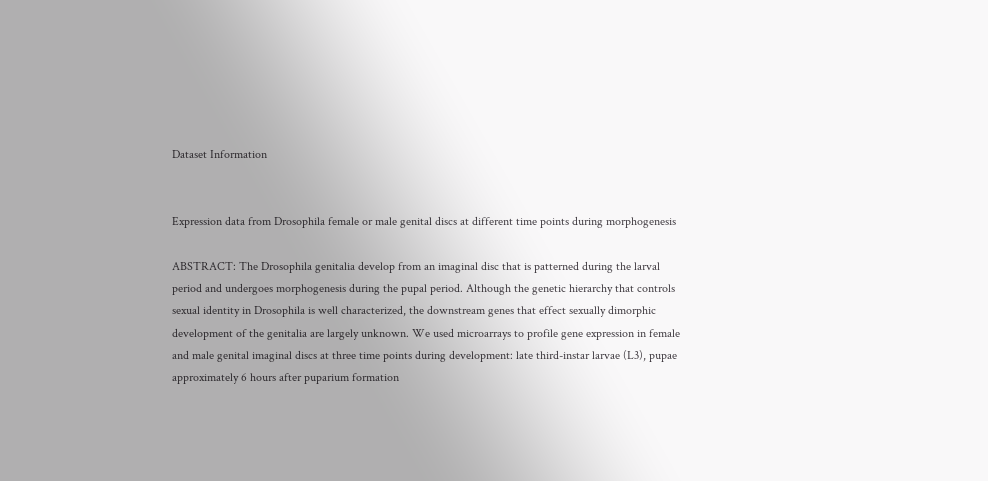Dataset Information


Expression data from Drosophila female or male genital discs at different time points during morphogenesis

ABSTRACT: The Drosophila genitalia develop from an imaginal disc that is patterned during the larval period and undergoes morphogenesis during the pupal period. Although the genetic hierarchy that controls sexual identity in Drosophila is well characterized, the downstream genes that effect sexually dimorphic development of the genitalia are largely unknown. We used microarrays to profile gene expression in female and male genital imaginal discs at three time points during development: late third-instar larvae (L3), pupae approximately 6 hours after puparium formation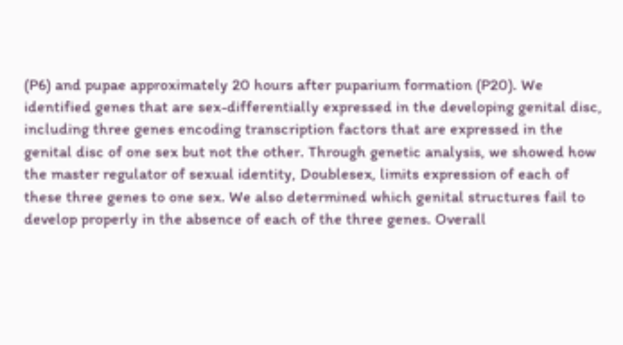(P6) and pupae approximately 20 hours after puparium formation (P20). We identified genes that are sex-differentially expressed in the developing genital disc, including three genes encoding transcription factors that are expressed in the genital disc of one sex but not the other. Through genetic analysis, we showed how the master regulator of sexual identity, Doublesex, limits expression of each of these three genes to one sex. We also determined which genital structures fail to develop properly in the absence of each of the three genes. Overall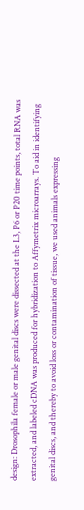design: Drosophila female or male genital discs were dissected at the L3, P6 or P20 time points, total RNA was extracted, and labeled cDNA was produced for hybridization to Affymetrix microarrays. To aid in identifying genital discs, and thereby to avoid loss or contamination of tissue, we used animals expressing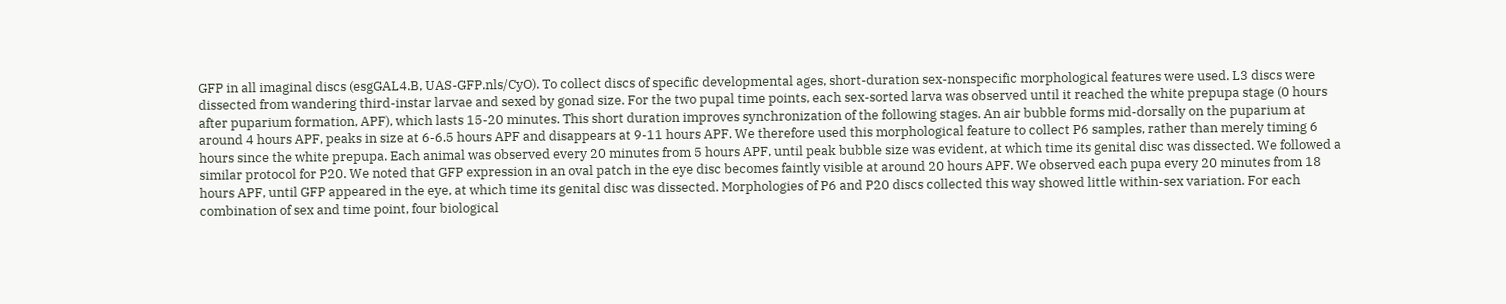GFP in all imaginal discs (esgGAL4.B, UAS-GFP.nls/CyO). To collect discs of specific developmental ages, short-duration sex-nonspecific morphological features were used. L3 discs were dissected from wandering third-instar larvae and sexed by gonad size. For the two pupal time points, each sex-sorted larva was observed until it reached the white prepupa stage (0 hours after puparium formation, APF), which lasts 15-20 minutes. This short duration improves synchronization of the following stages. An air bubble forms mid-dorsally on the puparium at around 4 hours APF, peaks in size at 6-6.5 hours APF and disappears at 9-11 hours APF. We therefore used this morphological feature to collect P6 samples, rather than merely timing 6 hours since the white prepupa. Each animal was observed every 20 minutes from 5 hours APF, until peak bubble size was evident, at which time its genital disc was dissected. We followed a similar protocol for P20. We noted that GFP expression in an oval patch in the eye disc becomes faintly visible at around 20 hours APF. We observed each pupa every 20 minutes from 18 hours APF, until GFP appeared in the eye, at which time its genital disc was dissected. Morphologies of P6 and P20 discs collected this way showed little within-sex variation. For each combination of sex and time point, four biological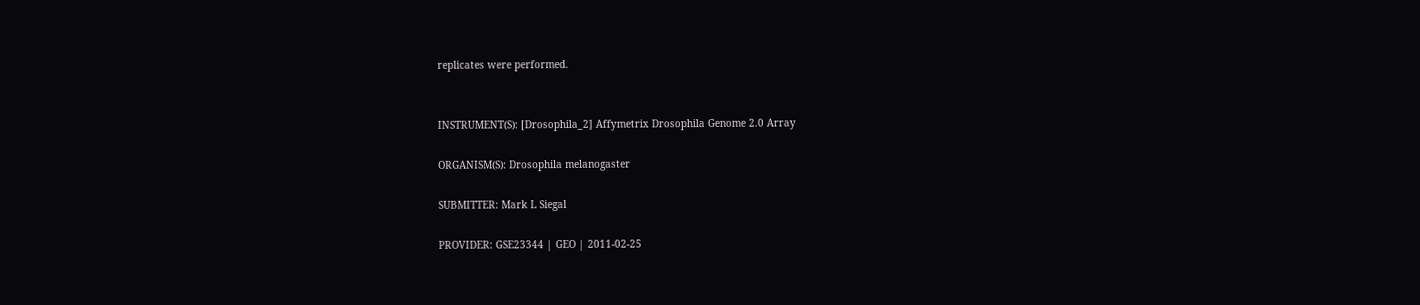replicates were performed.


INSTRUMENT(S): [Drosophila_2] Affymetrix Drosophila Genome 2.0 Array

ORGANISM(S): Drosophila melanogaster

SUBMITTER: Mark L Siegal

PROVIDER: GSE23344 | GEO | 2011-02-25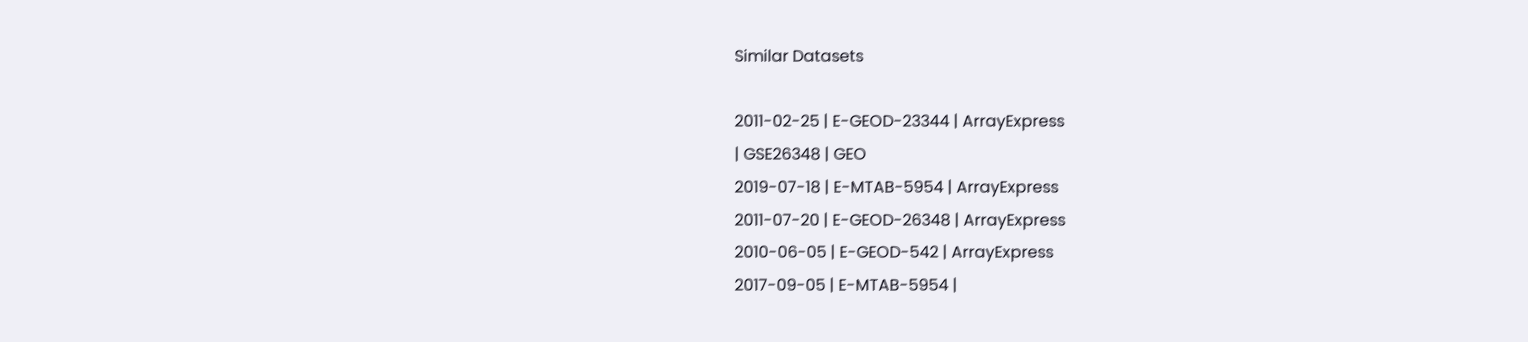Similar Datasets

2011-02-25 | E-GEOD-23344 | ArrayExpress
| GSE26348 | GEO
2019-07-18 | E-MTAB-5954 | ArrayExpress
2011-07-20 | E-GEOD-26348 | ArrayExpress
2010-06-05 | E-GEOD-542 | ArrayExpress
2017-09-05 | E-MTAB-5954 |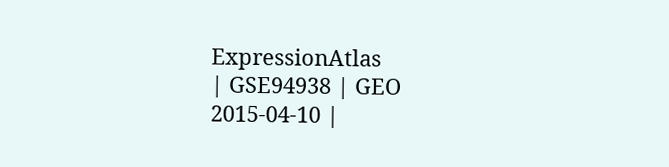ExpressionAtlas
| GSE94938 | GEO
2015-04-10 |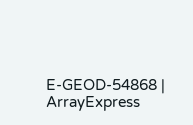E-GEOD-54868 | ArrayExpress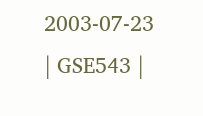2003-07-23 | GSE543 |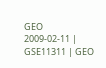GEO
2009-02-11 | GSE11311 | GEO